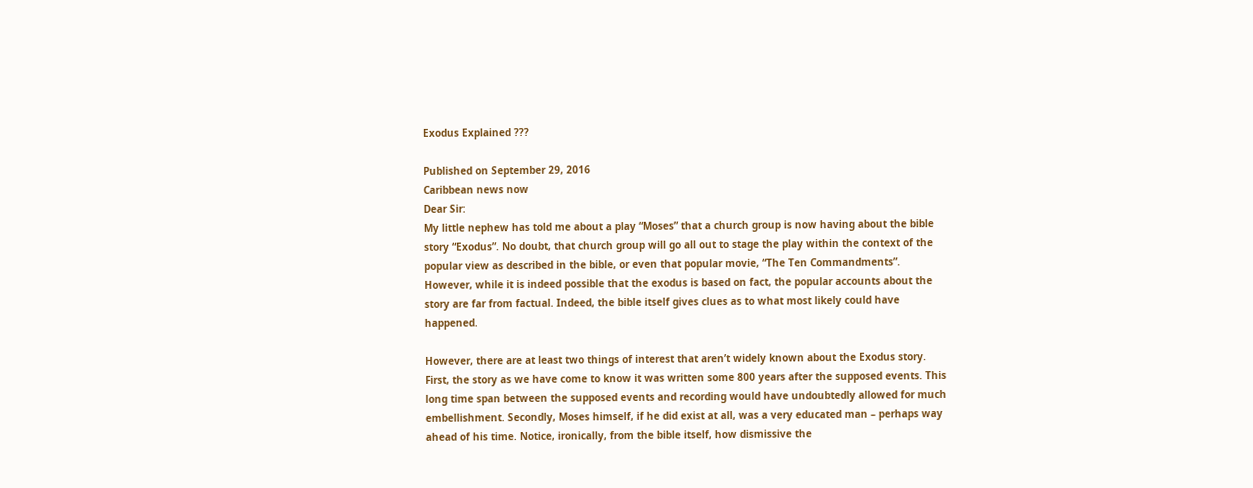Exodus Explained ???

Published on September 29, 2016
Caribbean news now
Dear Sir:
My little nephew has told me about a play “Moses” that a church group is now having about the bible story “Exodus”. No doubt, that church group will go all out to stage the play within the context of the popular view as described in the bible, or even that popular movie, “The Ten Commandments”. However, while it is indeed possible that the exodus is based on fact, the popular accounts about the story are far from factual. Indeed, the bible itself gives clues as to what most likely could have happened.

However, there are at least two things of interest that aren’t widely known about the Exodus story. First, the story as we have come to know it was written some 800 years after the supposed events. This long time span between the supposed events and recording would have undoubtedly allowed for much embellishment. Secondly, Moses himself, if he did exist at all, was a very educated man – perhaps way ahead of his time. Notice, ironically, from the bible itself, how dismissive the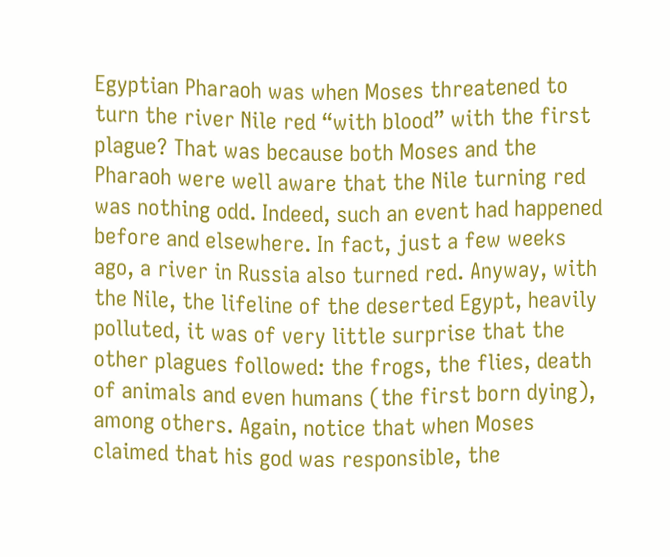Egyptian Pharaoh was when Moses threatened to turn the river Nile red “with blood” with the first plague? That was because both Moses and the Pharaoh were well aware that the Nile turning red was nothing odd. Indeed, such an event had happened before and elsewhere. In fact, just a few weeks ago, a river in Russia also turned red. Anyway, with the Nile, the lifeline of the deserted Egypt, heavily polluted, it was of very little surprise that the other plagues followed: the frogs, the flies, death of animals and even humans (the first born dying), among others. Again, notice that when Moses claimed that his god was responsible, the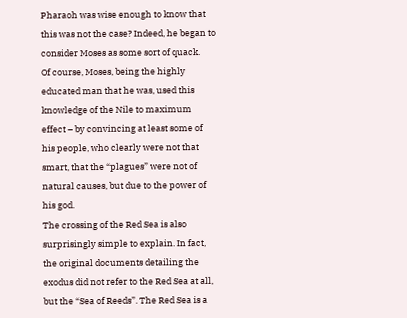Pharaoh was wise enough to know that this was not the case? Indeed, he began to consider Moses as some sort of quack.
Of course, Moses, being the highly educated man that he was, used this knowledge of the Nile to maximum effect – by convincing at least some of his people, who clearly were not that smart, that the “plagues” were not of natural causes, but due to the power of his god.
The crossing of the Red Sea is also surprisingly simple to explain. In fact, the original documents detailing the exodus did not refer to the Red Sea at all, but the “Sea of Reeds”. The Red Sea is a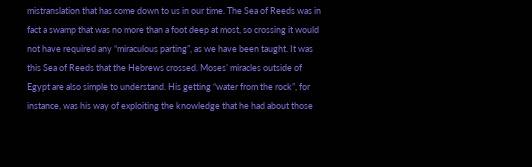mistranslation that has come down to us in our time. The Sea of Reeds was in fact a swamp that was no more than a foot deep at most, so crossing it would not have required any “miraculous parting”, as we have been taught. It was this Sea of Reeds that the Hebrews crossed. Moses’ miracles outside of Egypt are also simple to understand. His getting “water from the rock”, for instance, was his way of exploiting the knowledge that he had about those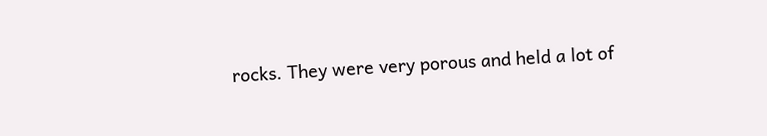rocks. They were very porous and held a lot of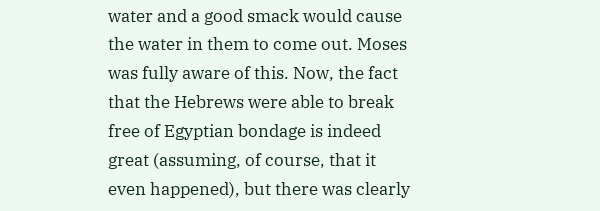water and a good smack would cause the water in them to come out. Moses was fully aware of this. Now, the fact that the Hebrews were able to break free of Egyptian bondage is indeed great (assuming, of course, that it even happened), but there was clearly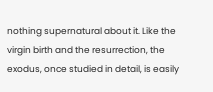nothing supernatural about it. Like the virgin birth and the resurrection, the exodus, once studied in detail, is easily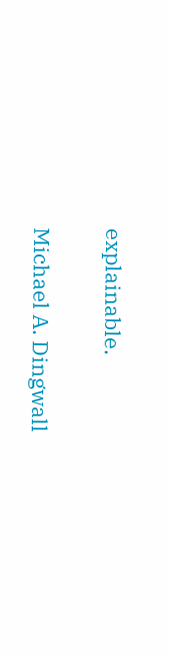explainable.


Michael A. Dingwall